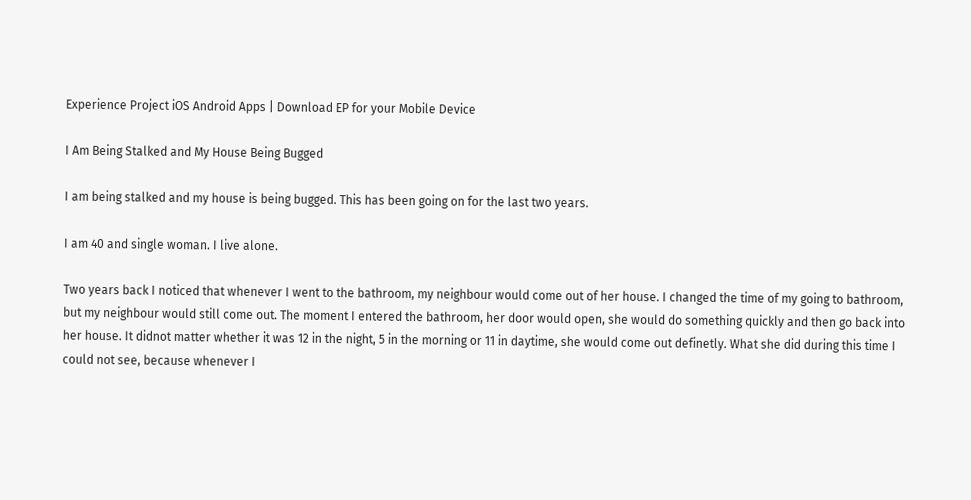Experience Project iOS Android Apps | Download EP for your Mobile Device

I Am Being Stalked and My House Being Bugged

I am being stalked and my house is being bugged. This has been going on for the last two years.

I am 40 and single woman. I live alone.

Two years back I noticed that whenever I went to the bathroom, my neighbour would come out of her house. I changed the time of my going to bathroom, but my neighbour would still come out. The moment I entered the bathroom, her door would open, she would do something quickly and then go back into her house. It didnot matter whether it was 12 in the night, 5 in the morning or 11 in daytime, she would come out definetly. What she did during this time I could not see, because whenever I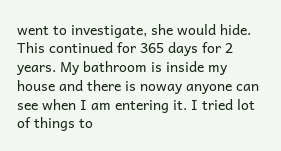went to investigate, she would hide. This continued for 365 days for 2 years. My bathroom is inside my house and there is noway anyone can see when I am entering it. I tried lot of things to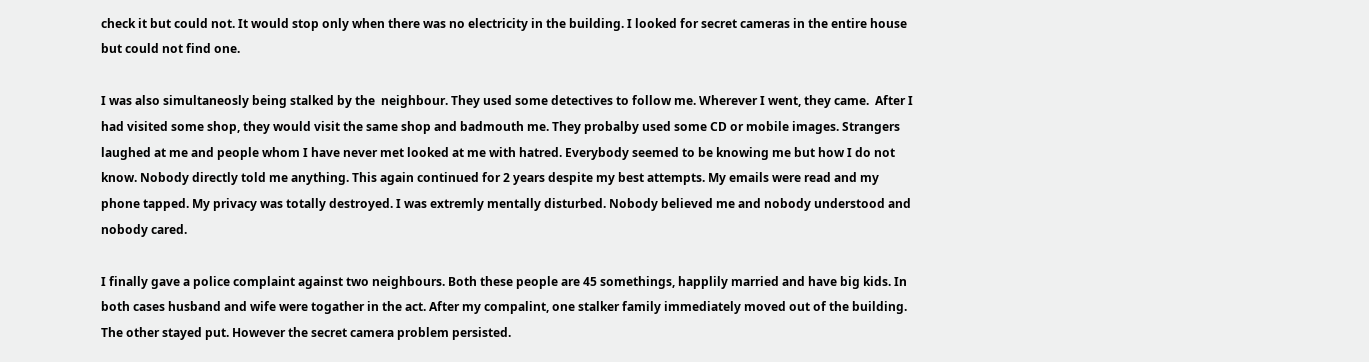check it but could not. It would stop only when there was no electricity in the building. I looked for secret cameras in the entire house but could not find one.

I was also simultaneosly being stalked by the  neighbour. They used some detectives to follow me. Wherever I went, they came.  After I had visited some shop, they would visit the same shop and badmouth me. They probalby used some CD or mobile images. Strangers laughed at me and people whom I have never met looked at me with hatred. Everybody seemed to be knowing me but how I do not know. Nobody directly told me anything. This again continued for 2 years despite my best attempts. My emails were read and my phone tapped. My privacy was totally destroyed. I was extremly mentally disturbed. Nobody believed me and nobody understood and nobody cared.

I finally gave a police complaint against two neighbours. Both these people are 45 somethings, happlily married and have big kids. In both cases husband and wife were togather in the act. After my compalint, one stalker family immediately moved out of the building. The other stayed put. However the secret camera problem persisted.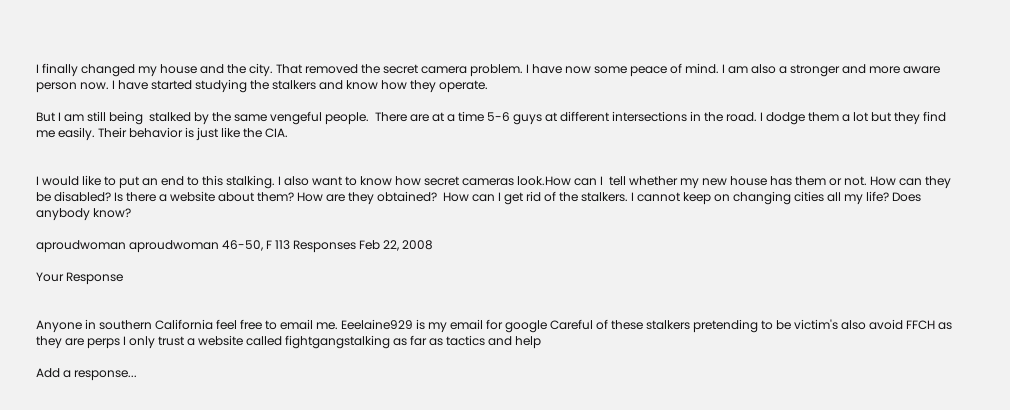I finally changed my house and the city. That removed the secret camera problem. I have now some peace of mind. I am also a stronger and more aware person now. I have started studying the stalkers and know how they operate.

But I am still being  stalked by the same vengeful people.  There are at a time 5-6 guys at different intersections in the road. I dodge them a lot but they find me easily. Their behavior is just like the CIA.


I would like to put an end to this stalking. I also want to know how secret cameras look.How can I  tell whether my new house has them or not. How can they be disabled? Is there a website about them? How are they obtained?  How can I get rid of the stalkers. I cannot keep on changing cities all my life? Does anybody know?

aproudwoman aproudwoman 46-50, F 113 Responses Feb 22, 2008

Your Response


Anyone in southern California feel free to email me. Eeelaine929 is my email for google Careful of these stalkers pretending to be victim's also avoid FFCH as they are perps I only trust a website called fightgangstalking as far as tactics and help

Add a response...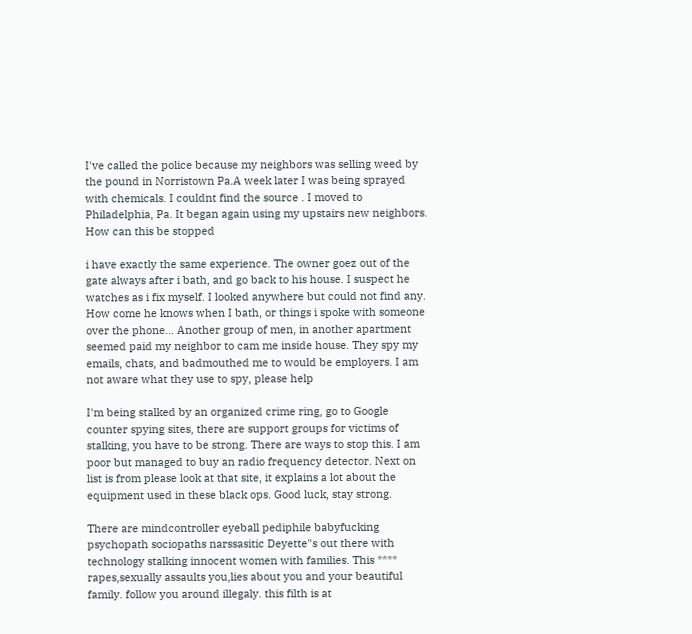I've called the police because my neighbors was selling weed by the pound in Norristown Pa.A week later I was being sprayed with chemicals. I couldnt find the source . I moved to Philadelphia, Pa. It began again using my upstairs new neighbors. How can this be stopped

i have exactly the same experience. The owner goez out of the gate always after i bath, and go back to his house. I suspect he watches as i fix myself. I looked anywhere but could not find any. How come he knows when I bath, or things i spoke with someone over the phone... Another group of men, in another apartment seemed paid my neighbor to cam me inside house. They spy my emails, chats, and badmouthed me to would be employers. I am not aware what they use to spy, please help

I'm being stalked by an organized crime ring, go to Google counter spying sites, there are support groups for victims of stalking, you have to be strong. There are ways to stop this. I am poor but managed to buy an radio frequency detector. Next on list is from please look at that site, it explains a lot about the equipment used in these black ops. Good luck, stay strong.

There are mindcontroller eyeball pediphile babyfucking psychopath sociopaths narssasitic Deyette"s out there with technology stalking innocent women with families. This **** rapes,sexually assaults you,lies about you and your beautiful family. follow you around illegaly. this filth is at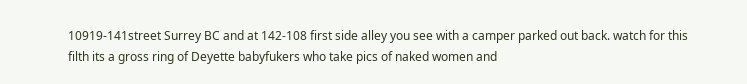10919-141street Surrey BC and at 142-108 first side alley you see with a camper parked out back. watch for this filth its a gross ring of Deyette babyfukers who take pics of naked women and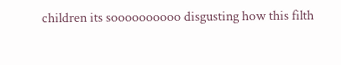children its soooooooooo disgusting how this filth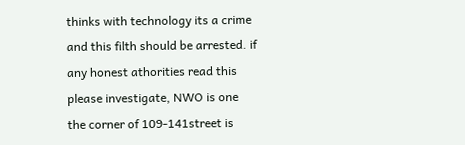thinks with technology its a crime and this filth should be arrested. if any honest athorities read this please investigate, NWO is one the corner of 109-141street is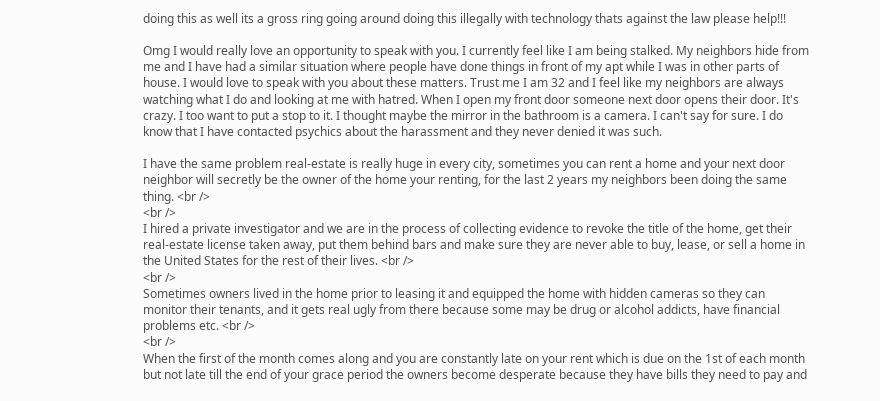doing this as well its a gross ring going around doing this illegally with technology thats against the law please help!!!

Omg I would really love an opportunity to speak with you. I currently feel like I am being stalked. My neighbors hide from me and I have had a similar situation where people have done things in front of my apt while I was in other parts of house. I would love to speak with you about these matters. Trust me I am 32 and I feel like my neighbors are always watching what I do and looking at me with hatred. When I open my front door someone next door opens their door. It's crazy. I too want to put a stop to it. I thought maybe the mirror in the bathroom is a camera. I can't say for sure. I do know that I have contacted psychics about the harassment and they never denied it was such.

I have the same problem real-estate is really huge in every city, sometimes you can rent a home and your next door neighbor will secretly be the owner of the home your renting, for the last 2 years my neighbors been doing the same thing. <br />
<br />
I hired a private investigator and we are in the process of collecting evidence to revoke the title of the home, get their real-estate license taken away, put them behind bars and make sure they are never able to buy, lease, or sell a home in the United States for the rest of their lives. <br />
<br />
Sometimes owners lived in the home prior to leasing it and equipped the home with hidden cameras so they can monitor their tenants, and it gets real ugly from there because some may be drug or alcohol addicts, have financial problems etc. <br />
<br />
When the first of the month comes along and you are constantly late on your rent which is due on the 1st of each month but not late till the end of your grace period the owners become desperate because they have bills they need to pay and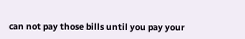can not pay those bills until you pay your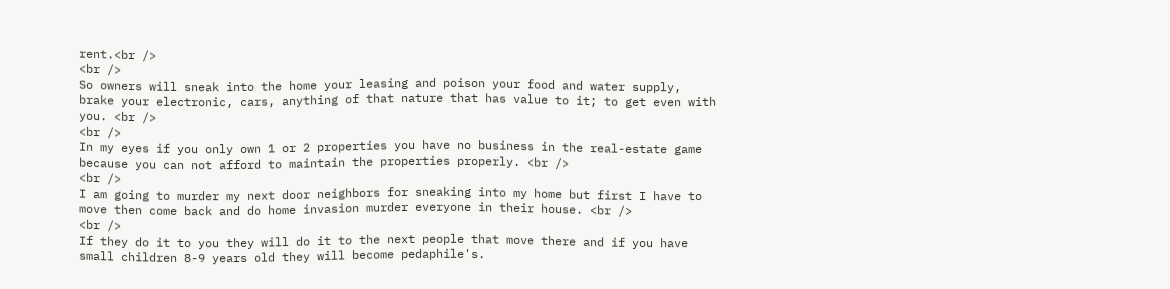rent.<br />
<br />
So owners will sneak into the home your leasing and poison your food and water supply, brake your electronic, cars, anything of that nature that has value to it; to get even with you. <br />
<br />
In my eyes if you only own 1 or 2 properties you have no business in the real-estate game because you can not afford to maintain the properties properly. <br />
<br />
I am going to murder my next door neighbors for sneaking into my home but first I have to move then come back and do home invasion murder everyone in their house. <br />
<br />
If they do it to you they will do it to the next people that move there and if you have small children 8-9 years old they will become pedaphile's.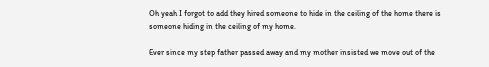Oh yeah I forgot to add they hired someone to hide in the ceiling of the home there is someone hiding in the ceiling of my home.

Ever since my step father passed away and my mother insisted we move out of the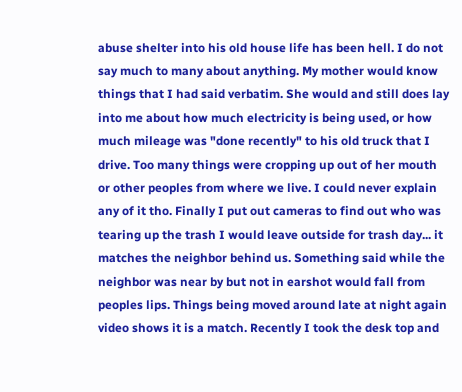abuse shelter into his old house life has been hell. I do not say much to many about anything. My mother would know things that I had said verbatim. She would and still does lay into me about how much electricity is being used, or how much mileage was "done recently" to his old truck that I drive. Too many things were cropping up out of her mouth or other peoples from where we live. I could never explain any of it tho. Finally I put out cameras to find out who was tearing up the trash I would leave outside for trash day... it matches the neighbor behind us. Something said while the neighbor was near by but not in earshot would fall from peoples lips. Things being moved around late at night again video shows it is a match. Recently I took the desk top and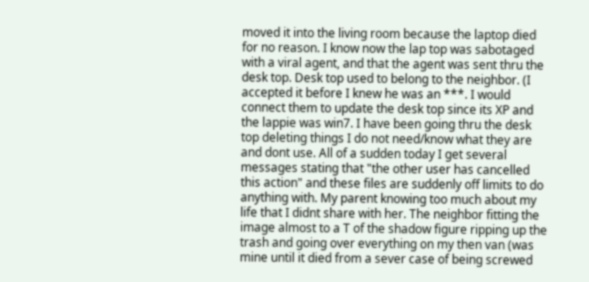moved it into the living room because the laptop died for no reason. I know now the lap top was sabotaged with a viral agent, and that the agent was sent thru the desk top. Desk top used to belong to the neighbor. (I accepted it before I knew he was an ***. I would connect them to update the desk top since its XP and the lappie was win7. I have been going thru the desk top deleting things I do not need/know what they are and dont use. All of a sudden today I get several messages stating that "the other user has cancelled this action" and these files are suddenly off limits to do anything with. My parent knowing too much about my life that I didnt share with her. The neighbor fitting the image almost to a T of the shadow figure ripping up the trash and going over everything on my then van (was mine until it died from a sever case of being screwed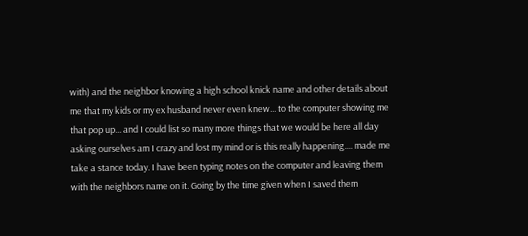with) and the neighbor knowing a high school knick name and other details about me that my kids or my ex husband never even knew... to the computer showing me that pop up... and I could list so many more things that we would be here all day asking ourselves am I crazy and lost my mind or is this really happening.... made me take a stance today. I have been typing notes on the computer and leaving them with the neighbors name on it. Going by the time given when I saved them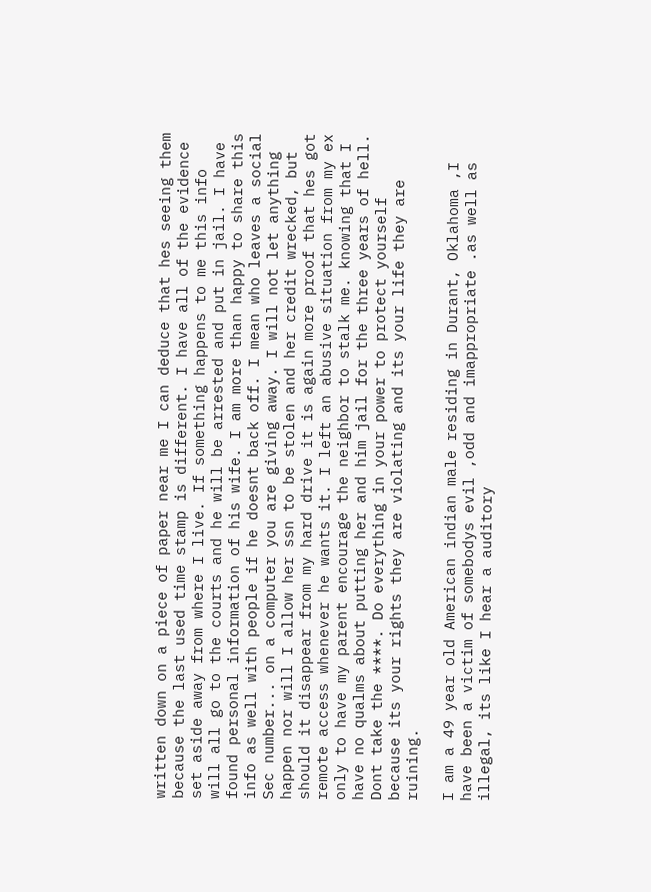written down on a piece of paper near me I can deduce that hes seeing them because the last used time stamp is different. I have all of the evidence set aside away from where I live. If something happens to me this info will all go to the courts and he will be arrested and put in jail. I have found personal information of his wife. I am more than happy to share this info as well with people if he doesnt back off. I mean who leaves a social Sec number... on a computer you are giving away. I will not let anything happen nor will I allow her ssn to be stolen and her credit wrecked, but should it disappear from my hard drive it is again more proof that hes got remote access whenever he wants it. I left an abusive situation from my ex only to have my parent encourage the neighbor to stalk me. knowing that I have no qualms about putting her and him jail for the three years of hell.
Dont take the ****. Do everything in your power to protect yourself because its your rights they are violating and its your life they are ruining.

I am a 49 year old American indian male residing in Durant, Oklahoma ,I have been a victim of somebodys evil ,odd and imappropriate .as well as illegal, its like I hear a auditory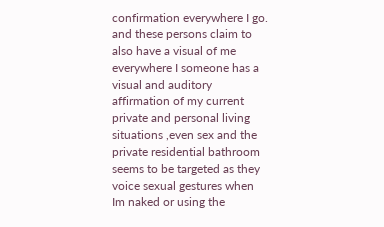confirmation everywhere I go. and these persons claim to also have a visual of me everywhere I someone has a visual and auditory affirmation of my current private and personal living situations ,even sex and the private residential bathroom seems to be targeted as they voice sexual gestures when Im naked or using the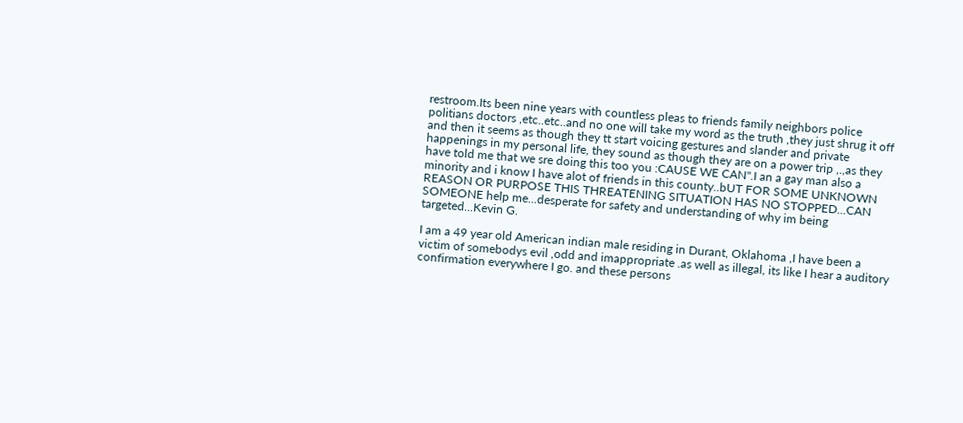restroom.Its been nine years with countless pleas to friends family neighbors police politians doctors ,etc..etc..and no one will take my word as the truth ,they just shrug it off and then it seems as though they tt start voicing gestures and slander and private happenings in my personal life, they sound as though they are on a power trip ,.,as they have told me that we sre doing this too you :CAUSE WE CAN".I an a gay man also a minority and i know I have alot of friends in this county..bUT FOR SOME UNKNOWN REASON OR PURPOSE THIS THREATENING SITUATION HAS NO STOPPED...CAN SOMEONE help me...desperate for safety and understanding of why im being targeted...Kevin G.

I am a 49 year old American indian male residing in Durant, Oklahoma ,I have been a victim of somebodys evil ,odd and imappropriate .as well as illegal, its like I hear a auditory confirmation everywhere I go. and these persons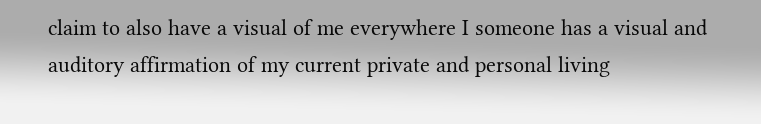claim to also have a visual of me everywhere I someone has a visual and auditory affirmation of my current private and personal living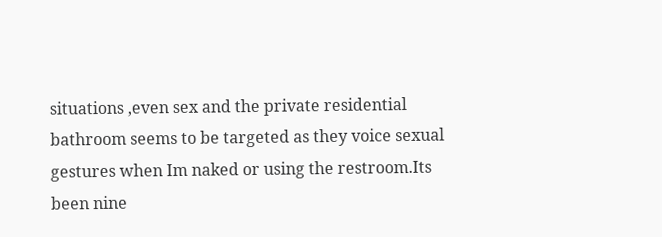situations ,even sex and the private residential bathroom seems to be targeted as they voice sexual gestures when Im naked or using the restroom.Its been nine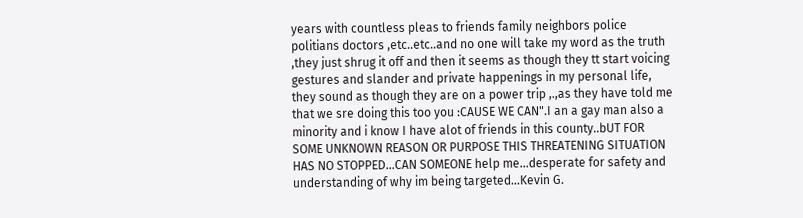years with countless pleas to friends family neighbors police politians doctors ,etc..etc..and no one will take my word as the truth ,they just shrug it off and then it seems as though they tt start voicing gestures and slander and private happenings in my personal life, they sound as though they are on a power trip ,.,as they have told me that we sre doing this too you :CAUSE WE CAN".I an a gay man also a minority and i know I have alot of friends in this county..bUT FOR SOME UNKNOWN REASON OR PURPOSE THIS THREATENING SITUATION HAS NO STOPPED...CAN SOMEONE help me...desperate for safety and understanding of why im being targeted...Kevin G.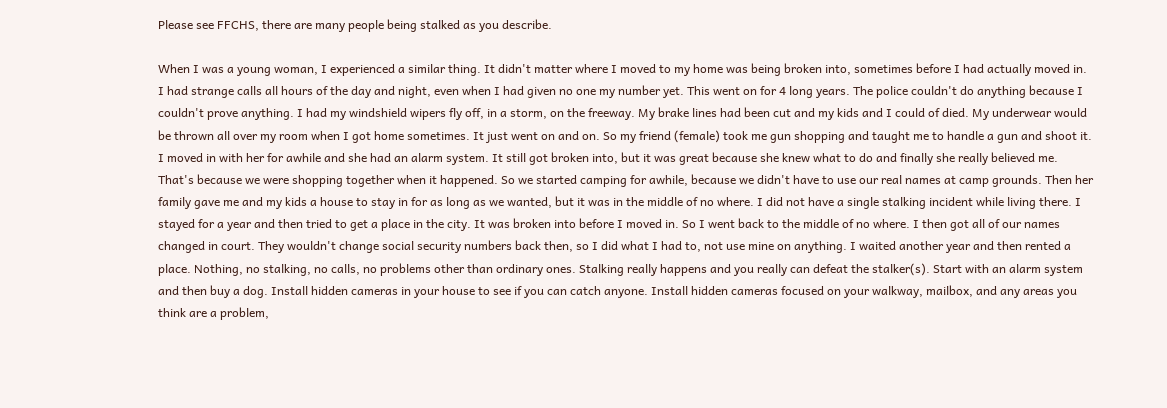Please see FFCHS, there are many people being stalked as you describe.

When I was a young woman, I experienced a similar thing. It didn't matter where I moved to my home was being broken into, sometimes before I had actually moved in. I had strange calls all hours of the day and night, even when I had given no one my number yet. This went on for 4 long years. The police couldn't do anything because I couldn't prove anything. I had my windshield wipers fly off, in a storm, on the freeway. My brake lines had been cut and my kids and I could of died. My underwear would be thrown all over my room when I got home sometimes. It just went on and on. So my friend (female) took me gun shopping and taught me to handle a gun and shoot it. I moved in with her for awhile and she had an alarm system. It still got broken into, but it was great because she knew what to do and finally she really believed me. That's because we were shopping together when it happened. So we started camping for awhile, because we didn't have to use our real names at camp grounds. Then her family gave me and my kids a house to stay in for as long as we wanted, but it was in the middle of no where. I did not have a single stalking incident while living there. I stayed for a year and then tried to get a place in the city. It was broken into before I moved in. So I went back to the middle of no where. I then got all of our names changed in court. They wouldn't change social security numbers back then, so I did what I had to, not use mine on anything. I waited another year and then rented a place. Nothing, no stalking, no calls, no problems other than ordinary ones. Stalking really happens and you really can defeat the stalker(s). Start with an alarm system and then buy a dog. Install hidden cameras in your house to see if you can catch anyone. Install hidden cameras focused on your walkway, mailbox, and any areas you think are a problem,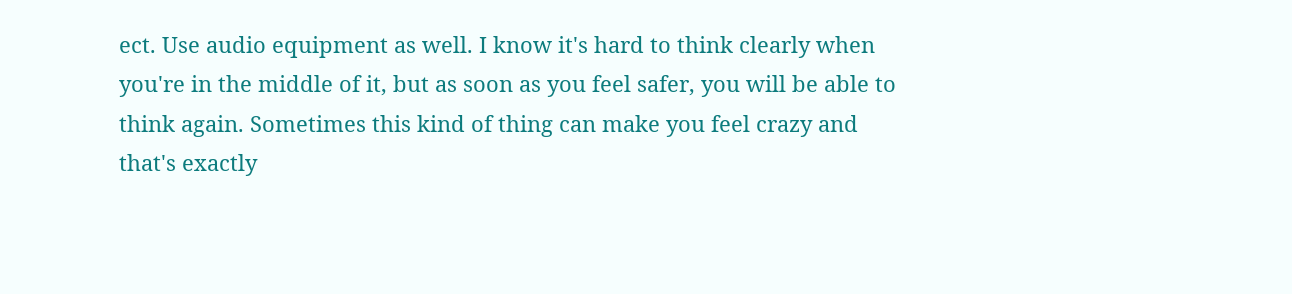ect. Use audio equipment as well. I know it's hard to think clearly when you're in the middle of it, but as soon as you feel safer, you will be able to think again. Sometimes this kind of thing can make you feel crazy and that's exactly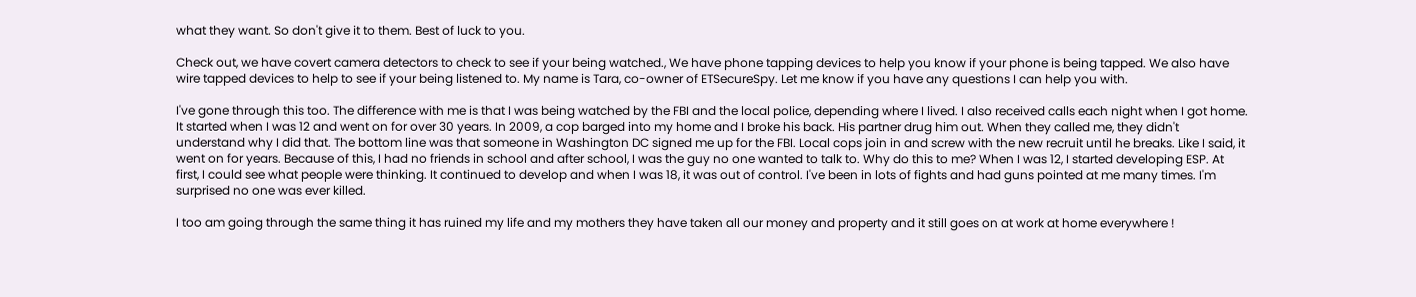what they want. So don't give it to them. Best of luck to you.

Check out, we have covert camera detectors to check to see if your being watched., We have phone tapping devices to help you know if your phone is being tapped. We also have wire tapped devices to help to see if your being listened to. My name is Tara, co-owner of ETSecureSpy. Let me know if you have any questions I can help you with.

I've gone through this too. The difference with me is that I was being watched by the FBI and the local police, depending where I lived. I also received calls each night when I got home. It started when I was 12 and went on for over 30 years. In 2009, a cop barged into my home and I broke his back. His partner drug him out. When they called me, they didn't understand why I did that. The bottom line was that someone in Washington DC signed me up for the FBI. Local cops join in and screw with the new recruit until he breaks. Like I said, it went on for years. Because of this, I had no friends in school and after school, I was the guy no one wanted to talk to. Why do this to me? When I was 12, I started developing ESP. At first, I could see what people were thinking. It continued to develop and when I was 18, it was out of control. I've been in lots of fights and had guns pointed at me many times. I'm surprised no one was ever killed.

I too am going through the same thing it has ruined my life and my mothers they have taken all our money and property and it still goes on at work at home everywhere !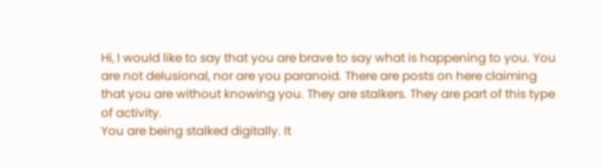Hi, I would like to say that you are brave to say what is happening to you. You are not delusional, nor are you paranoid. There are posts on here claiming that you are without knowing you. They are stalkers. They are part of this type of activity.
You are being stalked digitally. It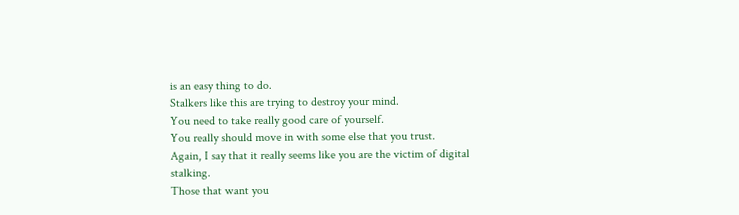is an easy thing to do.
Stalkers like this are trying to destroy your mind.
You need to take really good care of yourself.
You really should move in with some else that you trust.
Again, I say that it really seems like you are the victim of digital stalking.
Those that want you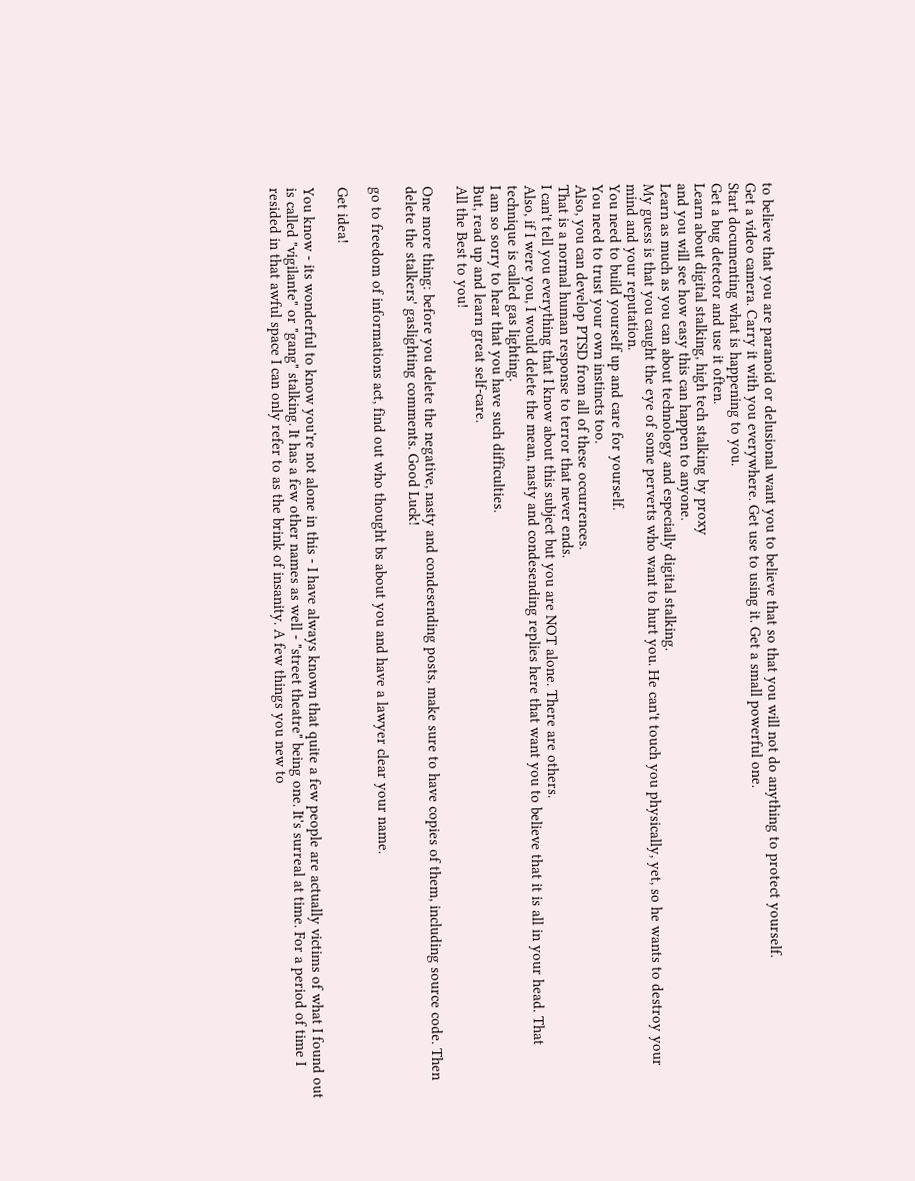to believe that you are paranoid or delusional want you to believe that so that you will not do anything to protect yourself.
Get a video camera. Carry it with you everywhere. Get use to using it. Get a small powerful one.
Start documenting what is happening to you.
Get a bug detector and use it often.
Learn about digital stalking, high tech stalking by proxy
and you will see how easy this can happen to anyone.
Learn as much as you can about technology and especially digital stalking.
My guess is that you caught the eye of some perverts who want to hurt you. He can't touch you physically, yet, so he wants to destroy your mind and your reputation.
You need to build yourself up and care for yourself.
You need to trust your own instincts too.
Also, you can develop PTSD from all of these occurrences.
That is a normal human response to terror that never ends.
I can't tell you everything that I know about this subject but you are NOT alone. There are others.
Also, if I were you, I would delete the mean, nasty and condesending replies here that want you to believe that it is all in your head. That technique is called gas lighting.
I am so sorry to hear that you have such difficulties.
But, read up and learn great self-care.
All the Best to you!

One more thing: before you delete the negative, nasty and condesending posts, make sure to have copies of them, including source code. Then delete the stalkers' gaslighting comments. Good Luck!

go to freedom of informations act, find out who thought bs about you and have a lawyer clear your name.

Get idea!

You know - its wonderful to know you're not alone in this - I have always known that quite a few people are actually victims of what I found out is called "vigilante" or "gang" stalking. It has a few other names as well - "street theatre" being one. It's surreal at time. For a period of time I resided in that awful space I can only refer to as the brink of insanity. A few things you new to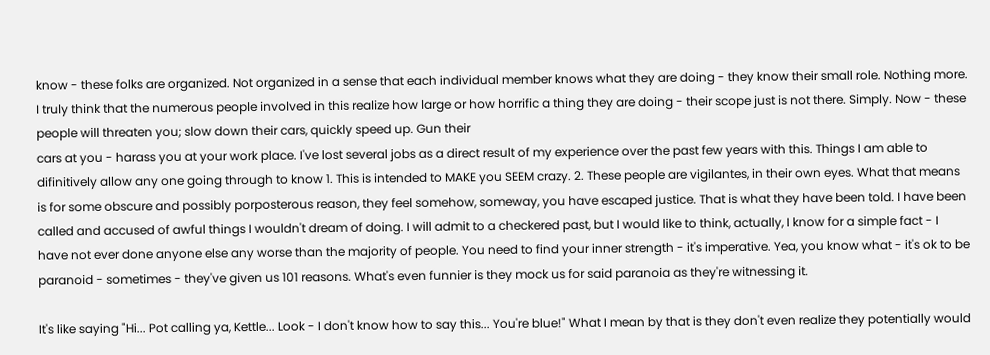know - these folks are organized. Not organized in a sense that each individual member knows what they are doing - they know their small role. Nothing more. I truly think that the numerous people involved in this realize how large or how horrific a thing they are doing - their scope just is not there. Simply. Now - these people will threaten you; slow down their cars, quickly speed up. Gun their
cars at you - harass you at your work place. I've lost several jobs as a direct result of my experience over the past few years with this. Things I am able to difinitively allow any one going through to know 1. This is intended to MAKE you SEEM crazy. 2. These people are vigilantes, in their own eyes. What that means is for some obscure and possibly porposterous reason, they feel somehow, someway, you have escaped justice. That is what they have been told. I have been called and accused of awful things I wouldn't dream of doing. I will admit to a checkered past, but I would like to think, actually, I know for a simple fact - I have not ever done anyone else any worse than the majority of people. You need to find your inner strength - it's imperative. Yea, you know what - it's ok to be paranoid - sometimes - they've given us 101 reasons. What's even funnier is they mock us for said paranoia as they're witnessing it.

It's like saying "Hi... Pot calling ya, Kettle... Look - I don't know how to say this... You're blue!" What I mean by that is they don't even realize they potentially would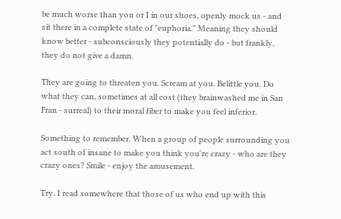be much worse than you or I in our shoes, openly mock us - and sit there in a complete state of "euphoria." Meaning they should know better - subconsciously they potentially do - but frankly, they do not give a damn.

They are going to threaten you. Scream at you. Belittle you. Do what they can, sometimes at all cost (they brainwashed me in San Fran - surreal) to their moral fiber to make you feel inferior.

Something to remember. When a group of people surrounding you act south of insane to make you think you're crazy - who are they crazy ones? Smile - enjoy the amusement.

Try. I read somewhere that those of us who end up with this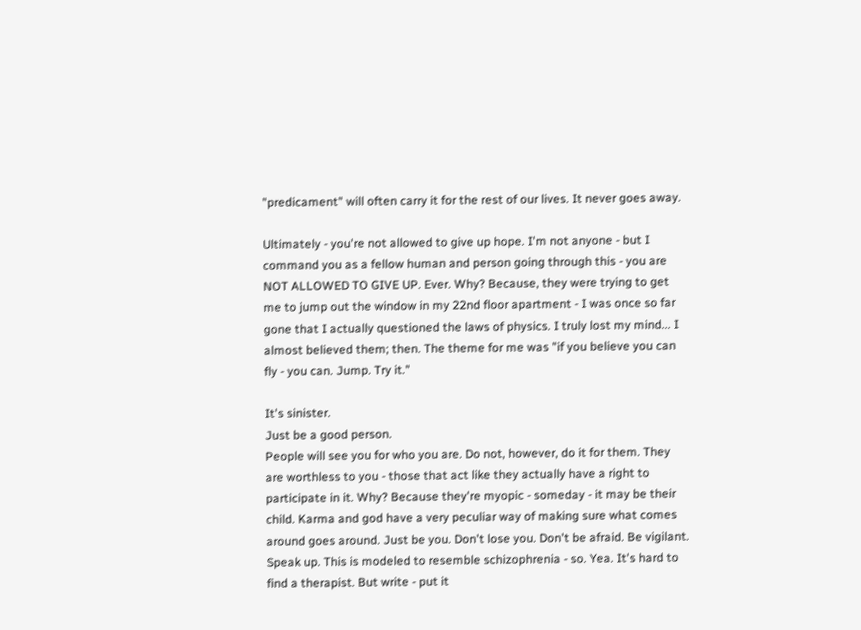"predicament" will often carry it for the rest of our lives. It never goes away.

Ultimately - you're not allowed to give up hope. I'm not anyone - but I command you as a fellow human and person going through this - you are NOT ALLOWED TO GIVE UP. Ever. Why? Because, they were trying to get me to jump out the window in my 22nd floor apartment - I was once so far gone that I actually questioned the laws of physics. I truly lost my mind... I almost believed them; then. The theme for me was "if you believe you can fly - you can. Jump. Try it."

It's sinister.
Just be a good person.
People will see you for who you are. Do not, however, do it for them. They are worthless to you - those that act like they actually have a right to participate in it. Why? Because they're myopic - someday - it may be their child. Karma and god have a very peculiar way of making sure what comes around goes around. Just be you. Don't lose you. Don't be afraid. Be vigilant. Speak up. This is modeled to resemble schizophrenia - so. Yea. It's hard to find a therapist. But write - put it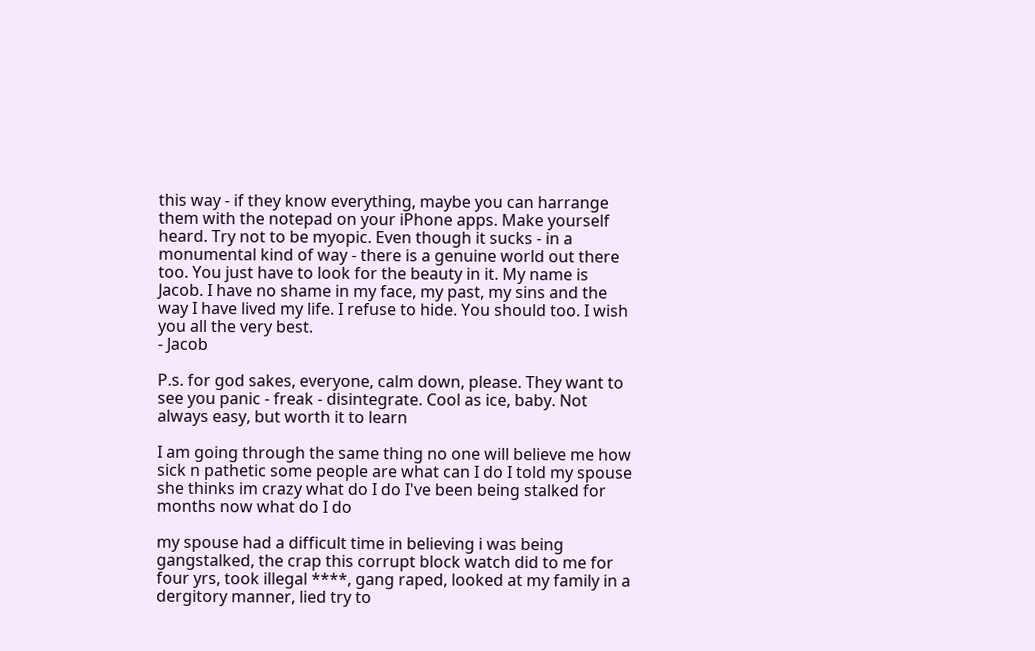this way - if they know everything, maybe you can harrange them with the notepad on your iPhone apps. Make yourself heard. Try not to be myopic. Even though it sucks - in a monumental kind of way - there is a genuine world out there too. You just have to look for the beauty in it. My name is Jacob. I have no shame in my face, my past, my sins and the way I have lived my life. I refuse to hide. You should too. I wish you all the very best.
- Jacob

P.s. for god sakes, everyone, calm down, please. They want to see you panic - freak - disintegrate. Cool as ice, baby. Not always easy, but worth it to learn

I am going through the same thing no one will believe me how sick n pathetic some people are what can I do I told my spouse she thinks im crazy what do I do I've been being stalked for months now what do I do

my spouse had a difficult time in believing i was being gangstalked, the crap this corrupt block watch did to me for four yrs, took illegal ****, gang raped, looked at my family in a dergitory manner, lied try to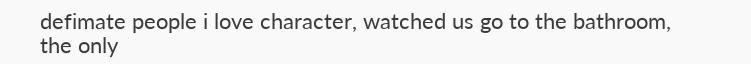defimate people i love character, watched us go to the bathroom, the only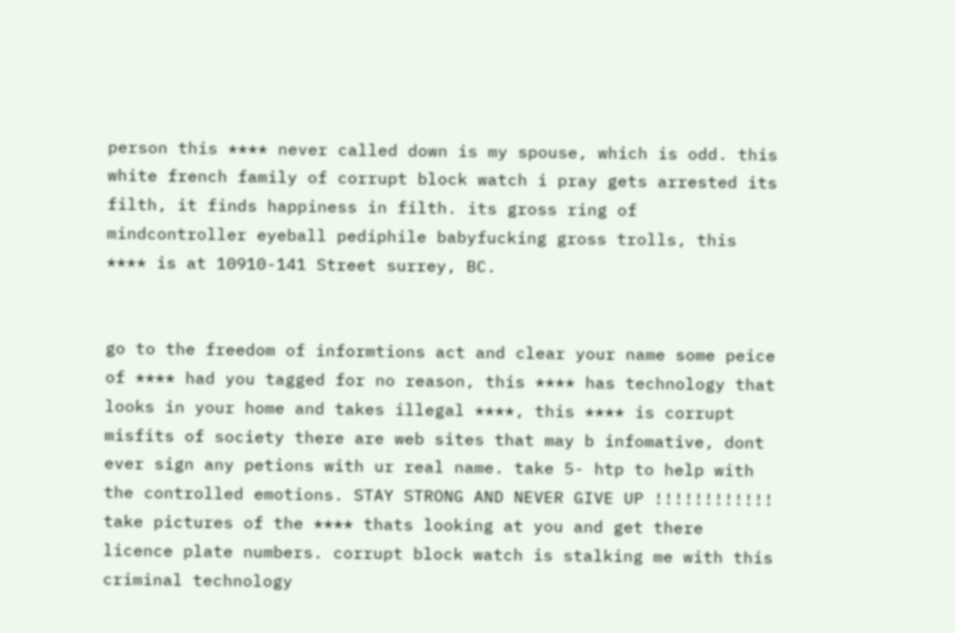person this **** never called down is my spouse, which is odd. this white french family of corrupt block watch i pray gets arrested its filth, it finds happiness in filth. its gross ring of mindcontroller eyeball pediphile babyfucking gross trolls, this **** is at 10910-141 Street surrey, BC.


go to the freedom of informtions act and clear your name some peice of **** had you tagged for no reason, this **** has technology that looks in your home and takes illegal ****, this **** is corrupt misfits of society there are web sites that may b infomative, dont ever sign any petions with ur real name. take 5- htp to help with the controlled emotions. STAY STRONG AND NEVER GIVE UP !!!!!!!!!!!! take pictures of the **** thats looking at you and get there licence plate numbers. corrupt block watch is stalking me with this criminal technology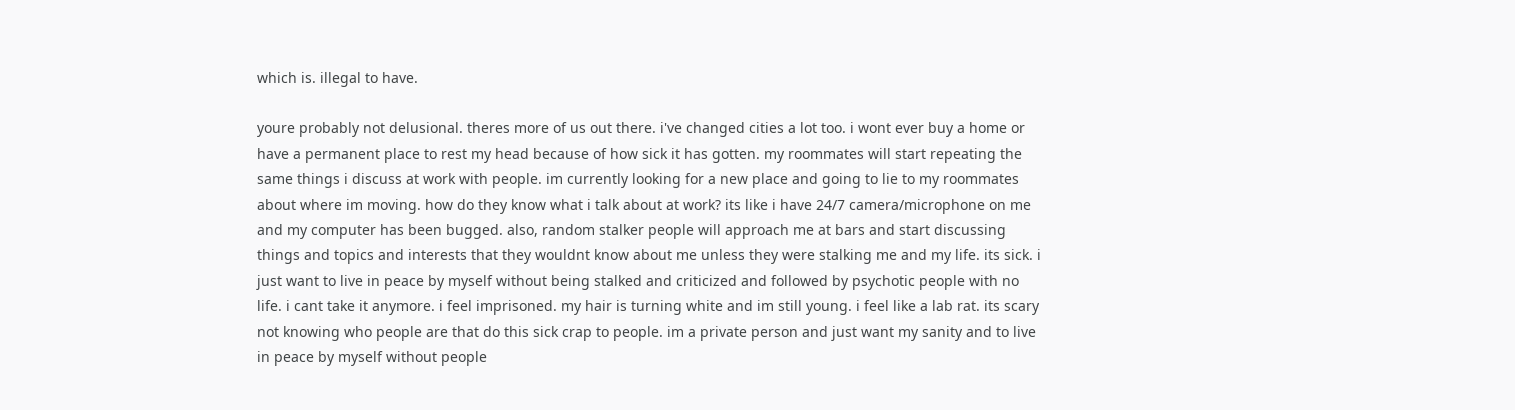which is. illegal to have.

youre probably not delusional. theres more of us out there. i've changed cities a lot too. i wont ever buy a home or have a permanent place to rest my head because of how sick it has gotten. my roommates will start repeating the same things i discuss at work with people. im currently looking for a new place and going to lie to my roommates about where im moving. how do they know what i talk about at work? its like i have 24/7 camera/microphone on me and my computer has been bugged. also, random stalker people will approach me at bars and start discussing things and topics and interests that they wouldnt know about me unless they were stalking me and my life. its sick. i just want to live in peace by myself without being stalked and criticized and followed by psychotic people with no life. i cant take it anymore. i feel imprisoned. my hair is turning white and im still young. i feel like a lab rat. its scary not knowing who people are that do this sick crap to people. im a private person and just want my sanity and to live in peace by myself without people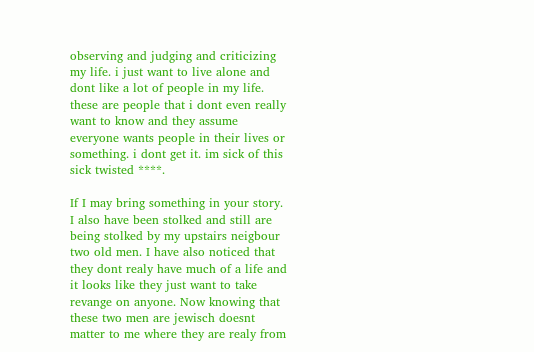observing and judging and criticizing my life. i just want to live alone and dont like a lot of people in my life. these are people that i dont even really want to know and they assume everyone wants people in their lives or something. i dont get it. im sick of this sick twisted ****.

If I may bring something in your story. I also have been stolked and still are being stolked by my upstairs neigbour two old men. I have also noticed that they dont realy have much of a life and it looks like they just want to take revange on anyone. Now knowing that these two men are jewisch doesnt matter to me where they are realy from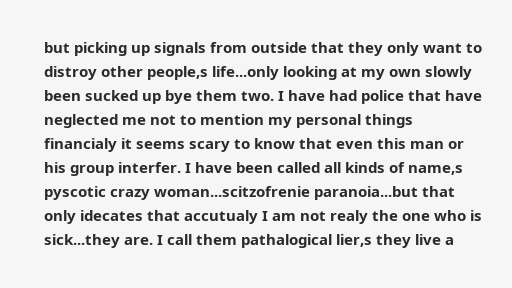but picking up signals from outside that they only want to distroy other people,s life...only looking at my own slowly been sucked up bye them two. I have had police that have neglected me not to mention my personal things financialy it seems scary to know that even this man or his group interfer. I have been called all kinds of name,s pyscotic crazy woman...scitzofrenie paranoia...but that only idecates that accutualy I am not realy the one who is sick...they are. I call them pathalogical lier,s they live a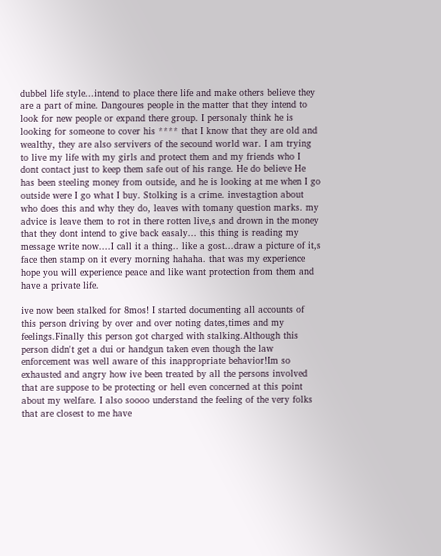dubbel life style...intend to place there life and make others believe they are a part of mine. Dangoures people in the matter that they intend to look for new people or expand there group. I personaly think he is looking for someone to cover his **** that I know that they are old and wealthy, they are also servivers of the secound world war. I am trying to live my life with my girls and protect them and my friends who I dont contact just to keep them safe out of his range. He do believe He has been steeling money from outside, and he is looking at me when I go outside were I go what I buy. Stolking is a crime. investagtion about who does this and why they do, leaves with tomany question marks. my advice is leave them to rot in there rotten live,s and drown in the money that they dont intend to give back easaly... this thing is reading my message write now....I call it a thing.. like a gost...draw a picture of it,s face then stamp on it every morning hahaha. that was my experience hope you will experience peace and like want protection from them and have a private life.

ive now been stalked for 8mos! I started documenting all accounts of this person driving by over and over noting dates,times and my feelings.Finally this person got charged with stalking.Although this person didn't get a dui or handgun taken even though the law enforcement was well aware of this inappropriate behavior!Im so exhausted and angry how ive been treated by all the persons involved that are suppose to be protecting or hell even concerned at this point about my welfare. I also soooo understand the feeling of the very folks that are closest to me have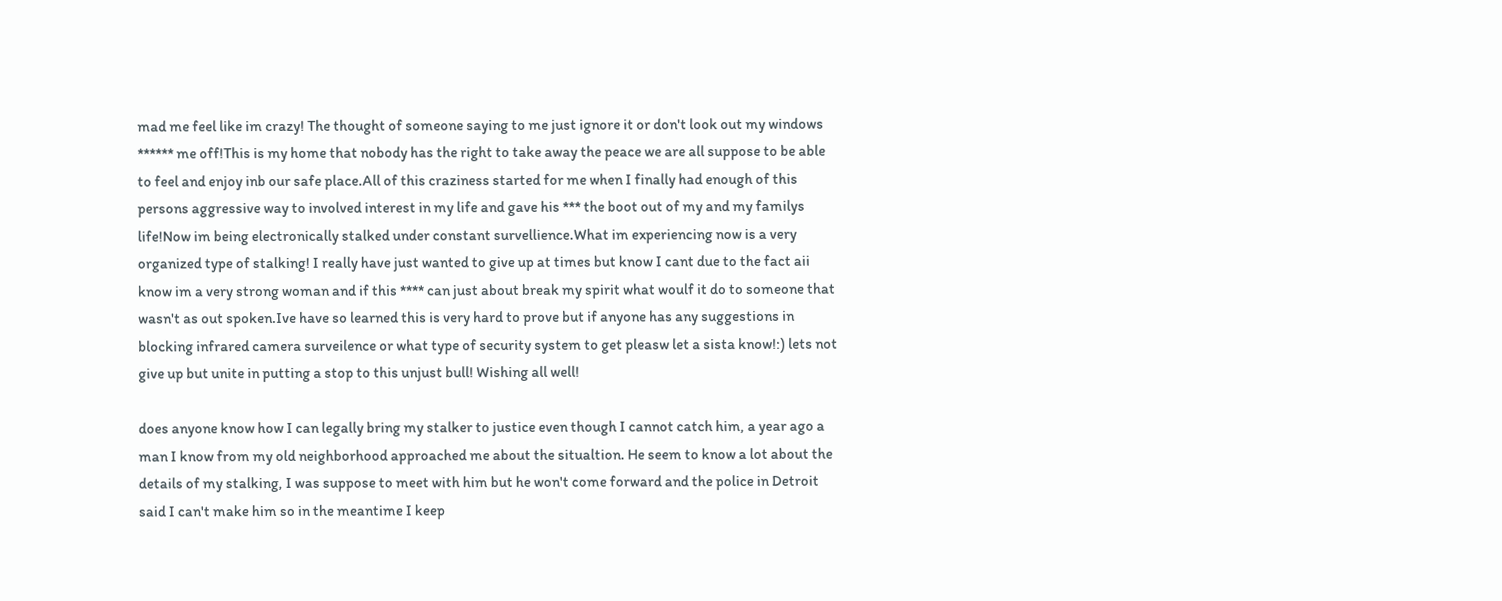mad me feel like im crazy! The thought of someone saying to me just ignore it or don't look out my windows ****** me off!This is my home that nobody has the right to take away the peace we are all suppose to be able to feel and enjoy inb our safe place.All of this craziness started for me when I finally had enough of this persons aggressive way to involved interest in my life and gave his *** the boot out of my and my familys life!Now im being electronically stalked under constant survellience.What im experiencing now is a very organized type of stalking! I really have just wanted to give up at times but know I cant due to the fact aii know im a very strong woman and if this **** can just about break my spirit what woulf it do to someone that wasn't as out spoken.Ive have so learned this is very hard to prove but if anyone has any suggestions in blocking infrared camera surveilence or what type of security system to get pleasw let a sista know!:) lets not give up but unite in putting a stop to this unjust bull! Wishing all well!

does anyone know how I can legally bring my stalker to justice even though I cannot catch him, a year ago a man I know from my old neighborhood approached me about the situaltion. He seem to know a lot about the details of my stalking, I was suppose to meet with him but he won't come forward and the police in Detroit said I can't make him so in the meantime I keep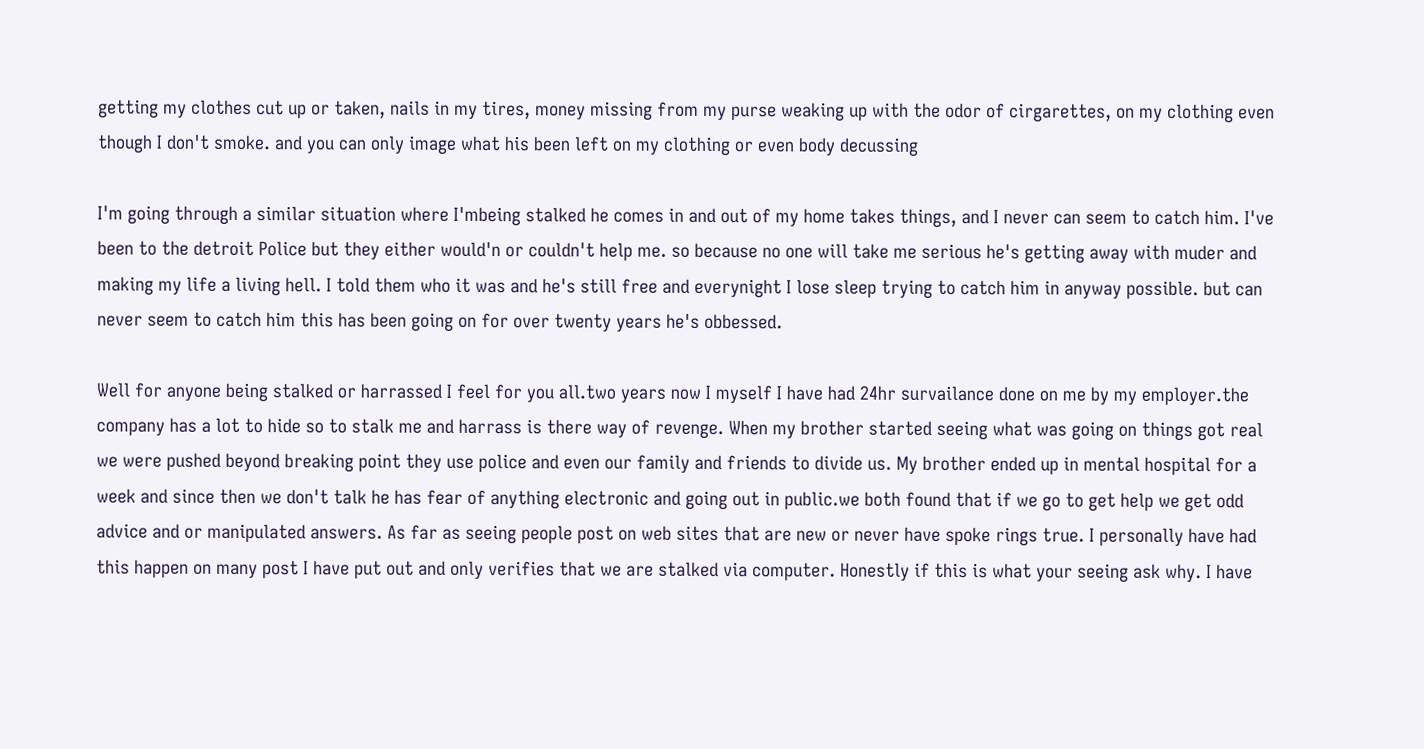getting my clothes cut up or taken, nails in my tires, money missing from my purse weaking up with the odor of cirgarettes, on my clothing even though I don't smoke. and you can only image what his been left on my clothing or even body decussing

I'm going through a similar situation where I'mbeing stalked he comes in and out of my home takes things, and I never can seem to catch him. I've been to the detroit Police but they either would'n or couldn't help me. so because no one will take me serious he's getting away with muder and making my life a living hell. I told them who it was and he's still free and everynight I lose sleep trying to catch him in anyway possible. but can never seem to catch him this has been going on for over twenty years he's obbessed.

Well for anyone being stalked or harrassed I feel for you all.two years now I myself I have had 24hr survailance done on me by my employer.the company has a lot to hide so to stalk me and harrass is there way of revenge. When my brother started seeing what was going on things got real we were pushed beyond breaking point they use police and even our family and friends to divide us. My brother ended up in mental hospital for a week and since then we don't talk he has fear of anything electronic and going out in public.we both found that if we go to get help we get odd advice and or manipulated answers. As far as seeing people post on web sites that are new or never have spoke rings true. I personally have had this happen on many post I have put out and only verifies that we are stalked via computer. Honestly if this is what your seeing ask why. I have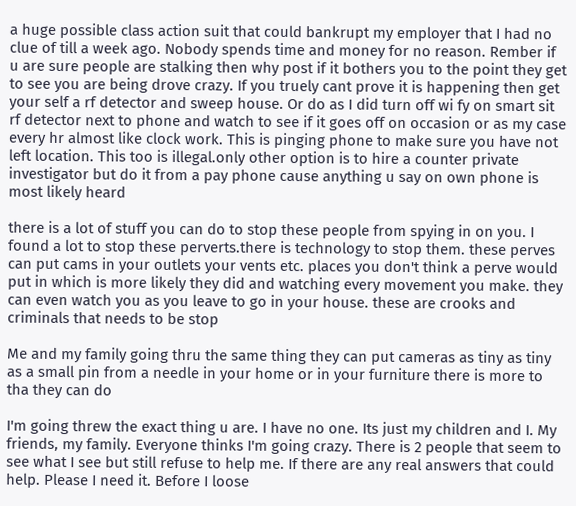a huge possible class action suit that could bankrupt my employer that I had no clue of till a week ago. Nobody spends time and money for no reason. Rember if u are sure people are stalking then why post if it bothers you to the point they get to see you are being drove crazy. If you truely cant prove it is happening then get your self a rf detector and sweep house. Or do as I did turn off wi fy on smart sit rf detector next to phone and watch to see if it goes off on occasion or as my case every hr almost like clock work. This is pinging phone to make sure you have not left location. This too is illegal.only other option is to hire a counter private investigator but do it from a pay phone cause anything u say on own phone is most likely heard

there is a lot of stuff you can do to stop these people from spying in on you. I found a lot to stop these perverts.there is technology to stop them. these perves can put cams in your outlets your vents etc. places you don't think a perve would put in which is more likely they did and watching every movement you make. they can even watch you as you leave to go in your house. these are crooks and criminals that needs to be stop

Me and my family going thru the same thing they can put cameras as tiny as tiny as a small pin from a needle in your home or in your furniture there is more to tha they can do

I'm going threw the exact thing u are. I have no one. Its just my children and I. My friends, my family. Everyone thinks I'm going crazy. There is 2 people that seem to see what I see but still refuse to help me. If there are any real answers that could help. Please I need it. Before I loose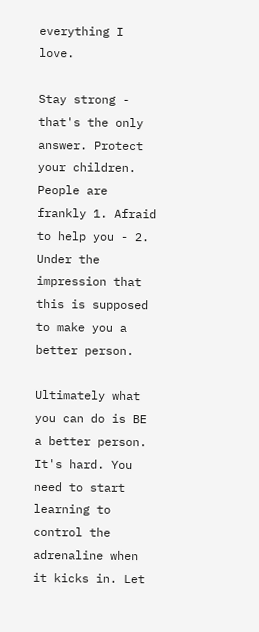everything I love.

Stay strong - that's the only answer. Protect your children. People are frankly 1. Afraid to help you - 2. Under the impression that this is supposed to make you a better person.

Ultimately what you can do is BE a better person. It's hard. You need to start learning to control the adrenaline when it kicks in. Let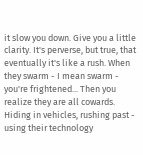it slow you down. Give you a little clarity. It's perverse, but true, that eventually it's like a rush. When they swarm - I mean swarm - you're frightened... Then you realize they are all cowards. Hiding in vehicles, rushing past - using their technology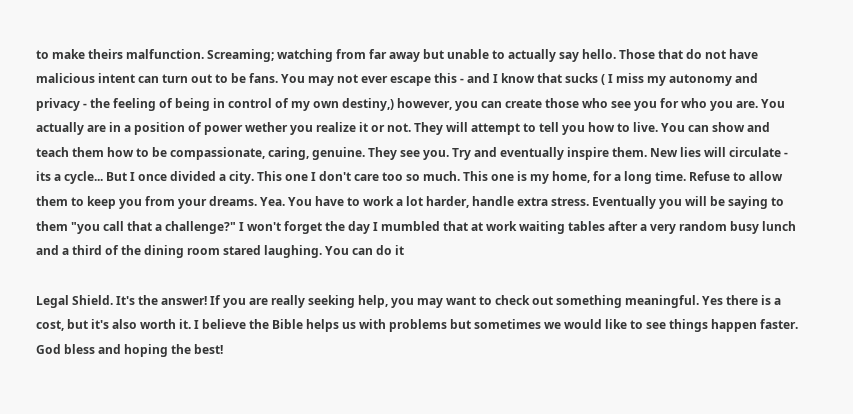to make theirs malfunction. Screaming; watching from far away but unable to actually say hello. Those that do not have malicious intent can turn out to be fans. You may not ever escape this - and I know that sucks ( I miss my autonomy and privacy - the feeling of being in control of my own destiny,) however, you can create those who see you for who you are. You actually are in a position of power wether you realize it or not. They will attempt to tell you how to live. You can show and teach them how to be compassionate, caring, genuine. They see you. Try and eventually inspire them. New lies will circulate - its a cycle... But I once divided a city. This one I don't care too so much. This one is my home, for a long time. Refuse to allow them to keep you from your dreams. Yea. You have to work a lot harder, handle extra stress. Eventually you will be saying to them "you call that a challenge?" I won't forget the day I mumbled that at work waiting tables after a very random busy lunch and a third of the dining room stared laughing. You can do it

Legal Shield. It's the answer! If you are really seeking help, you may want to check out something meaningful. Yes there is a cost, but it's also worth it. I believe the Bible helps us with problems but sometimes we would like to see things happen faster. God bless and hoping the best!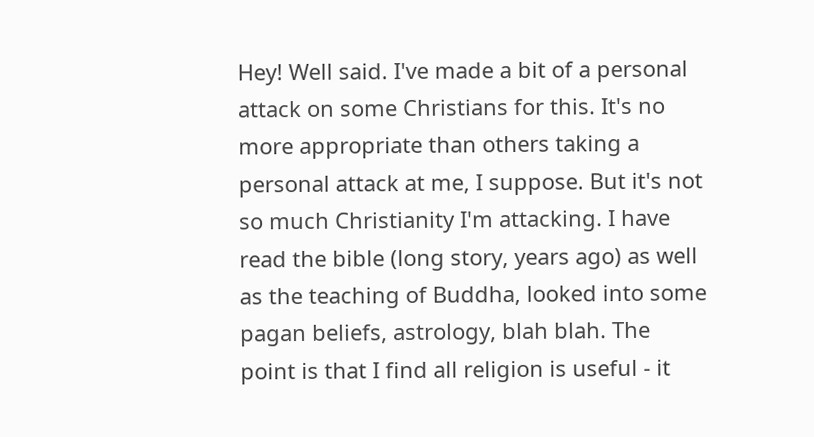Hey! Well said. I've made a bit of a personal attack on some Christians for this. It's no more appropriate than others taking a personal attack at me, I suppose. But it's not so much Christianity I'm attacking. I have read the bible (long story, years ago) as well as the teaching of Buddha, looked into some pagan beliefs, astrology, blah blah. The point is that I find all religion is useful - it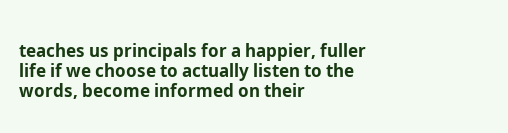teaches us principals for a happier, fuller life if we choose to actually listen to the words, become informed on their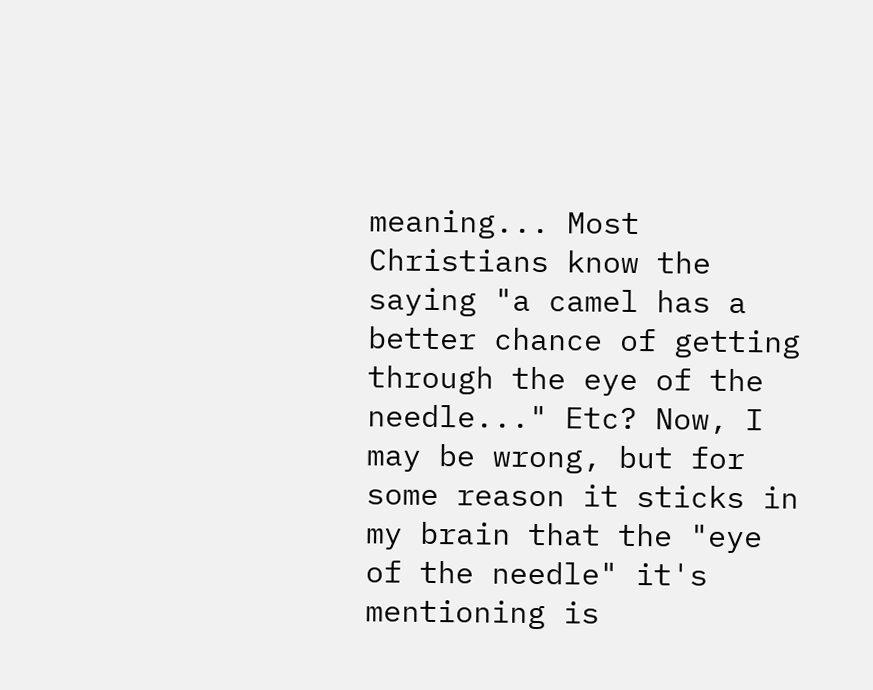meaning... Most Christians know the saying "a camel has a better chance of getting through the eye of the needle..." Etc? Now, I may be wrong, but for some reason it sticks in my brain that the "eye of the needle" it's mentioning is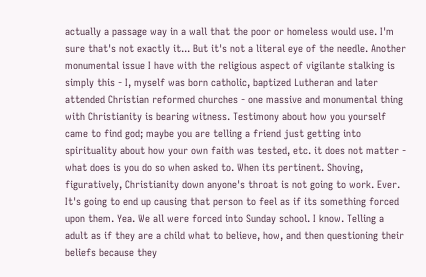actually a passage way in a wall that the poor or homeless would use. I'm sure that's not exactly it... But it's not a literal eye of the needle. Another monumental issue I have with the religious aspect of vigilante stalking is simply this - I, myself was born catholic, baptized Lutheran and later attended Christian reformed churches - one massive and monumental thing with Christianity is bearing witness. Testimony about how you yourself came to find god; maybe you are telling a friend just getting into spirituality about how your own faith was tested, etc. it does not matter - what does is you do so when asked to. When its pertinent. Shoving, figuratively, Christianity down anyone's throat is not going to work. Ever. It's going to end up causing that person to feel as if its something forced upon them. Yea. We all were forced into Sunday school. I know. Telling a adult as if they are a child what to believe, how, and then questioning their beliefs because they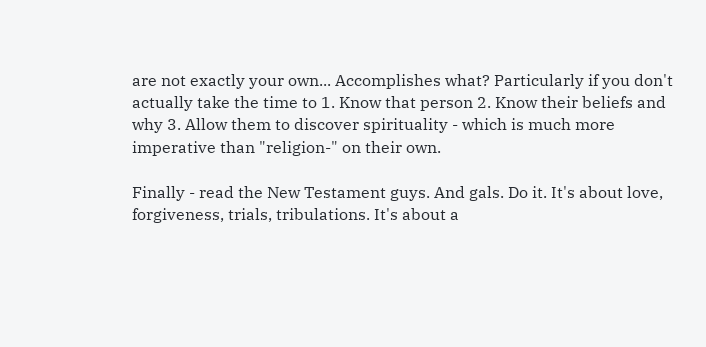are not exactly your own... Accomplishes what? Particularly if you don't actually take the time to 1. Know that person 2. Know their beliefs and why 3. Allow them to discover spirituality - which is much more imperative than "religion-" on their own.

Finally - read the New Testament guys. And gals. Do it. It's about love, forgiveness, trials, tribulations. It's about a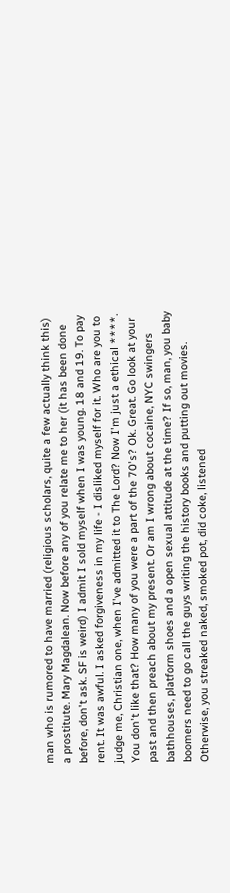man who is rumored to have married (religious scholars, quite a few actually think this) a prostitute. Mary Magdalean. Now before any of you relate me to her (it has been done before, don't ask. SF is weird) I admit I sold myself when I was young. 18 and 19. To pay rent. It was awful. I asked forgiveness in my life - I disliked myself for it. Who are you to judge me, Christian one, when I've admitted it to The Lord? Now I'm just a ethical ****. You don't like that? How many of you were a part of the 70's? Ok. Great. Go look at your past and then preach about my present. Or am I wrong about cocaine, NYC swingers bathhouses, platform shoes and a open sexual attitude at the time? If so, man, you baby boomers need to go call the guys writing the history books and putting out movies. Otherwise, you streaked naked, smoked pot, did coke, listened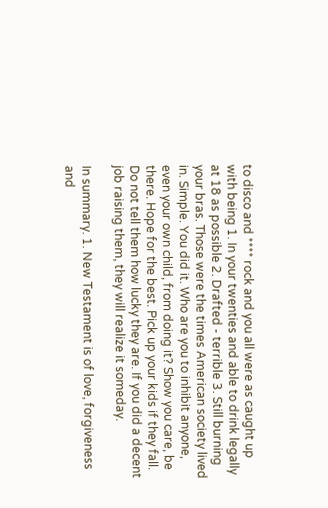to disco and **** rock and you all were as caught up with being 1. In your twenties and able to drink legally at 18 as possible 2. Drafted - terrible 3. Still burning your bras. Those were the times American society lived in. Simple. You did it. Who are you to inhibit anyone, even your own child, from doing it? Show you care, be there. Hope for the best. Pick up your kids if they fall. Do not tell them how lucky they are. If you did a decent job raising them, they will realize it someday.

In summary. 1. New Testament is of love, forgiveness and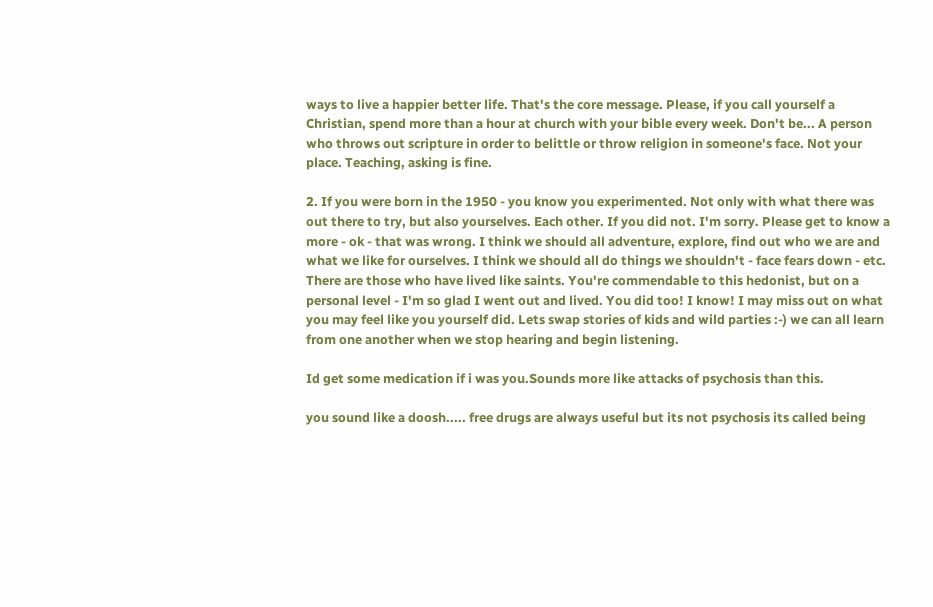ways to live a happier better life. That's the core message. Please, if you call yourself a Christian, spend more than a hour at church with your bible every week. Don't be... A person who throws out scripture in order to belittle or throw religion in someone's face. Not your place. Teaching, asking is fine.

2. If you were born in the 1950 - you know you experimented. Not only with what there was out there to try, but also yourselves. Each other. If you did not. I'm sorry. Please get to know a more - ok - that was wrong. I think we should all adventure, explore, find out who we are and what we like for ourselves. I think we should all do things we shouldn't - face fears down - etc. There are those who have lived like saints. You're commendable to this hedonist, but on a personal level - I'm so glad I went out and lived. You did too! I know! I may miss out on what you may feel like you yourself did. Lets swap stories of kids and wild parties :-) we can all learn from one another when we stop hearing and begin listening.

Id get some medication if i was you.Sounds more like attacks of psychosis than this.

you sound like a doosh..... free drugs are always useful but its not psychosis its called being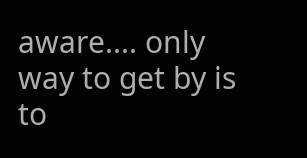aware.... only way to get by is to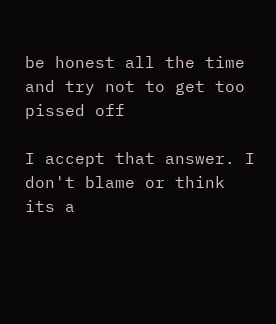be honest all the time and try not to get too pissed off

I accept that answer. I don't blame or think its a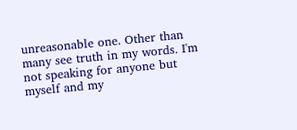unreasonable one. Other than many see truth in my words. I'm not speaking for anyone but myself and my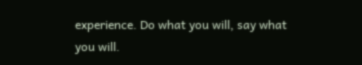experience. Do what you will, say what you will.